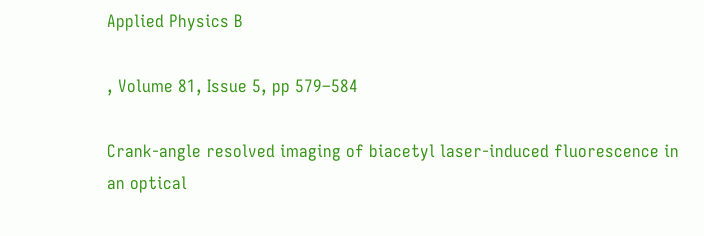Applied Physics B

, Volume 81, Issue 5, pp 579–584

Crank-angle resolved imaging of biacetyl laser-induced fluorescence in an optical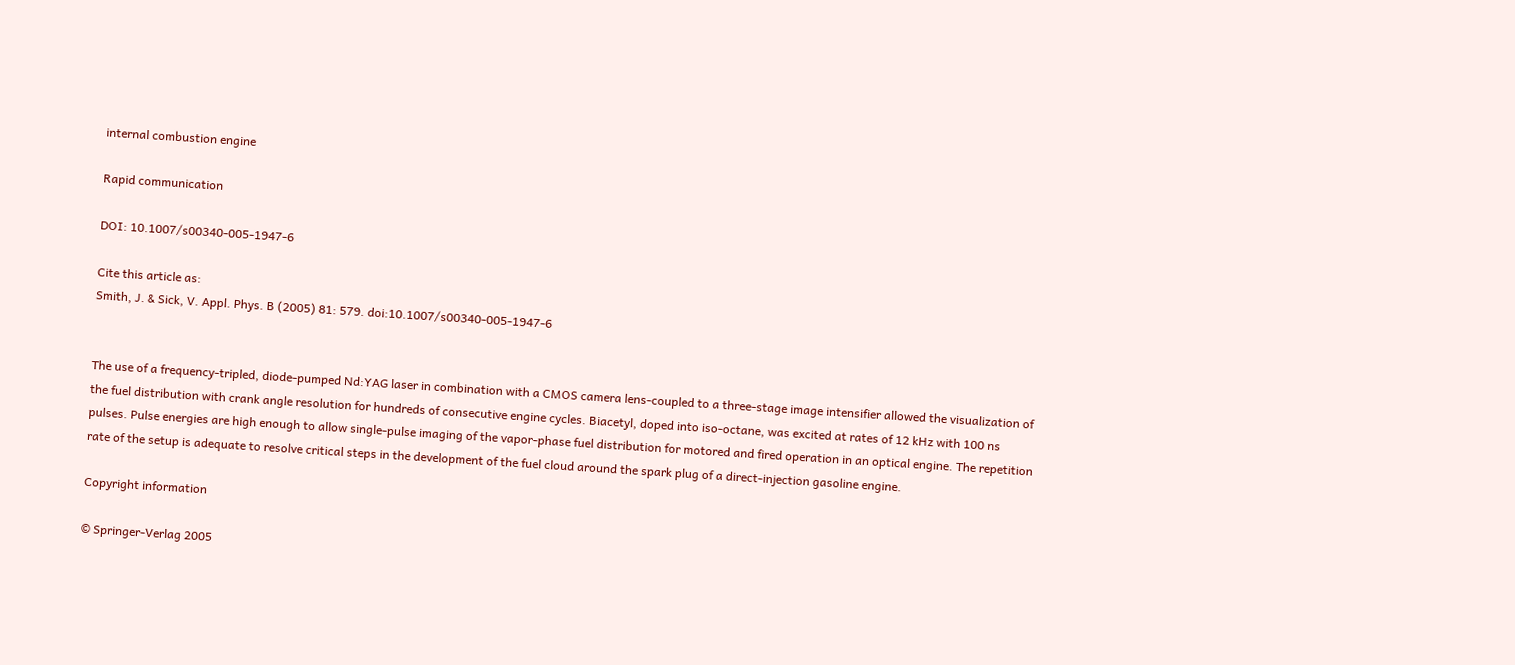internal combustion engine

Rapid communication

DOI: 10.1007/s00340-005-1947-6

Cite this article as:
Smith, J. & Sick, V. Appl. Phys. B (2005) 81: 579. doi:10.1007/s00340-005-1947-6


The use of a frequency-tripled, diode-pumped Nd:YAG laser in combination with a CMOS camera lens-coupled to a three-stage image intensifier allowed the visualization of the fuel distribution with crank angle resolution for hundreds of consecutive engine cycles. Biacetyl, doped into iso-octane, was excited at rates of 12 kHz with 100 ns pulses. Pulse energies are high enough to allow single-pulse imaging of the vapor-phase fuel distribution for motored and fired operation in an optical engine. The repetition rate of the setup is adequate to resolve critical steps in the development of the fuel cloud around the spark plug of a direct-injection gasoline engine.

Copyright information

© Springer-Verlag 2005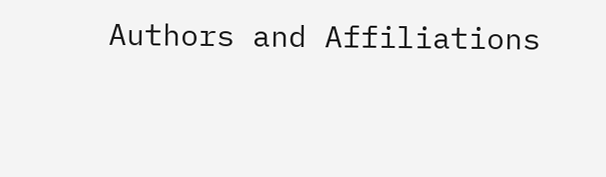Authors and Affiliations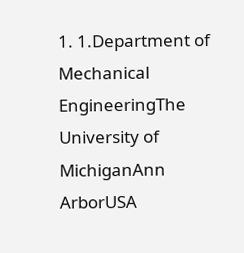1. 1.Department of Mechanical EngineeringThe University of MichiganAnn ArborUSA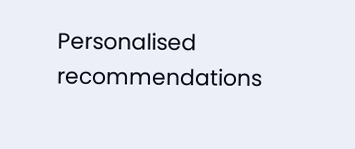Personalised recommendations